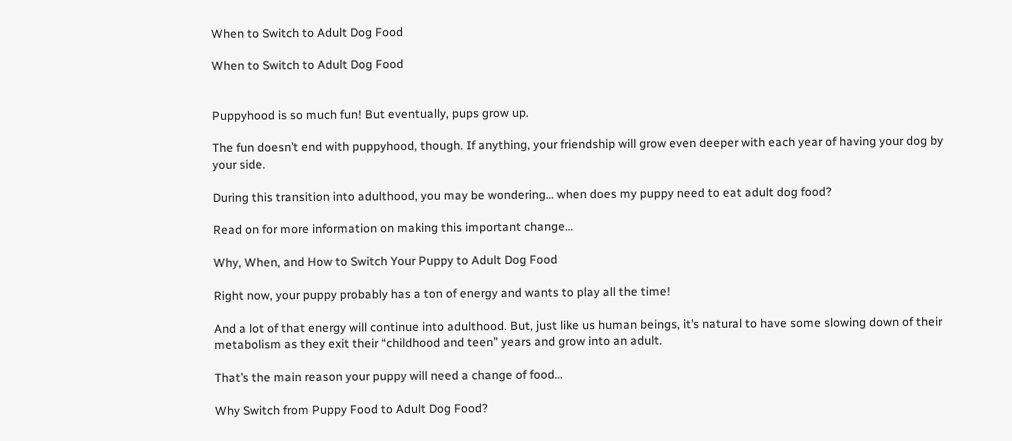When to Switch to Adult Dog Food

When to Switch to Adult Dog Food


Puppyhood is so much fun! But eventually, pups grow up.

The fun doesn’t end with puppyhood, though. If anything, your friendship will grow even deeper with each year of having your dog by your side.

During this transition into adulthood, you may be wondering… when does my puppy need to eat adult dog food?

Read on for more information on making this important change…

Why, When, and How to Switch Your Puppy to Adult Dog Food

Right now, your puppy probably has a ton of energy and wants to play all the time!

And a lot of that energy will continue into adulthood. But, just like us human beings, it’s natural to have some slowing down of their metabolism as they exit their “childhood and teen” years and grow into an adult.

That’s the main reason your puppy will need a change of food…

Why Switch from Puppy Food to Adult Dog Food?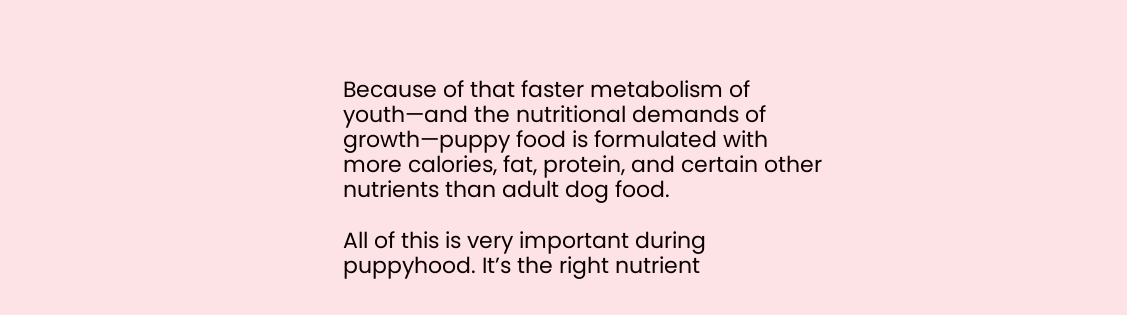Because of that faster metabolism of youth—and the nutritional demands of growth—puppy food is formulated with more calories, fat, protein, and certain other nutrients than adult dog food.

All of this is very important during puppyhood. It’s the right nutrient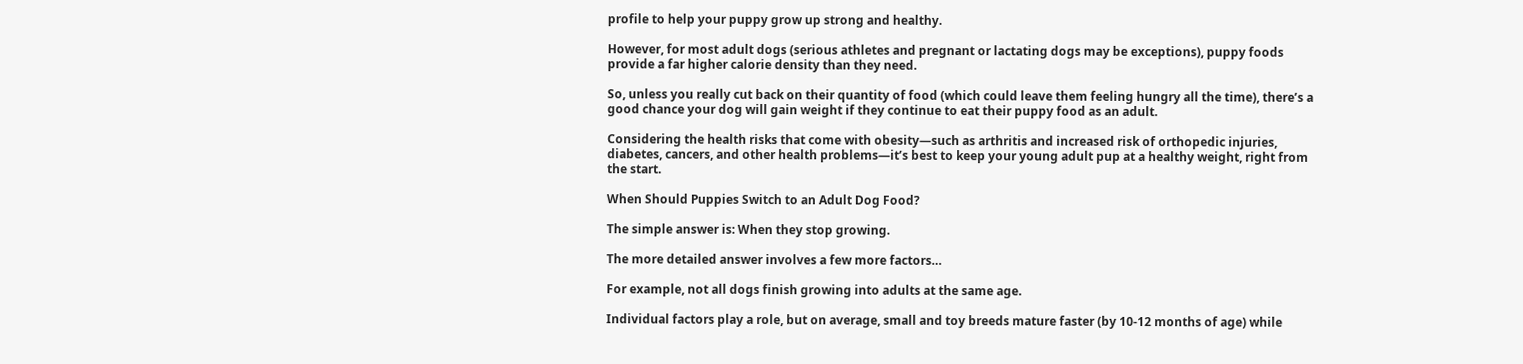profile to help your puppy grow up strong and healthy.

However, for most adult dogs (serious athletes and pregnant or lactating dogs may be exceptions), puppy foods provide a far higher calorie density than they need.

So, unless you really cut back on their quantity of food (which could leave them feeling hungry all the time), there’s a good chance your dog will gain weight if they continue to eat their puppy food as an adult.

Considering the health risks that come with obesity—such as arthritis and increased risk of orthopedic injuries, diabetes, cancers, and other health problems—it’s best to keep your young adult pup at a healthy weight, right from the start.

When Should Puppies Switch to an Adult Dog Food?

The simple answer is: When they stop growing.

The more detailed answer involves a few more factors…

For example, not all dogs finish growing into adults at the same age.

Individual factors play a role, but on average, small and toy breeds mature faster (by 10-12 months of age) while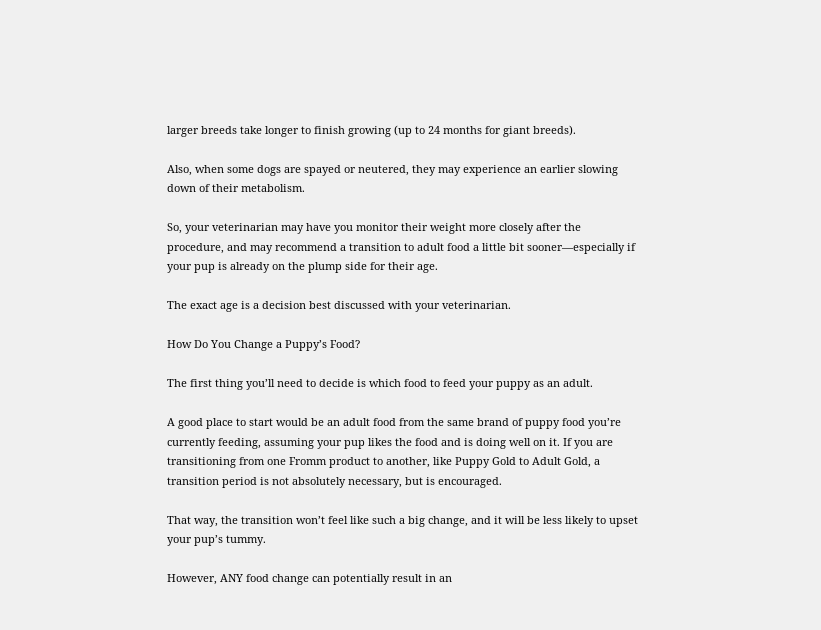larger breeds take longer to finish growing (up to 24 months for giant breeds).

Also, when some dogs are spayed or neutered, they may experience an earlier slowing down of their metabolism.

So, your veterinarian may have you monitor their weight more closely after the procedure, and may recommend a transition to adult food a little bit sooner—especially if your pup is already on the plump side for their age.

The exact age is a decision best discussed with your veterinarian.

How Do You Change a Puppy’s Food?

The first thing you’ll need to decide is which food to feed your puppy as an adult.

A good place to start would be an adult food from the same brand of puppy food you’re currently feeding, assuming your pup likes the food and is doing well on it. If you are transitioning from one Fromm product to another, like Puppy Gold to Adult Gold, a transition period is not absolutely necessary, but is encouraged.

That way, the transition won’t feel like such a big change, and it will be less likely to upset your pup’s tummy.

However, ANY food change can potentially result in an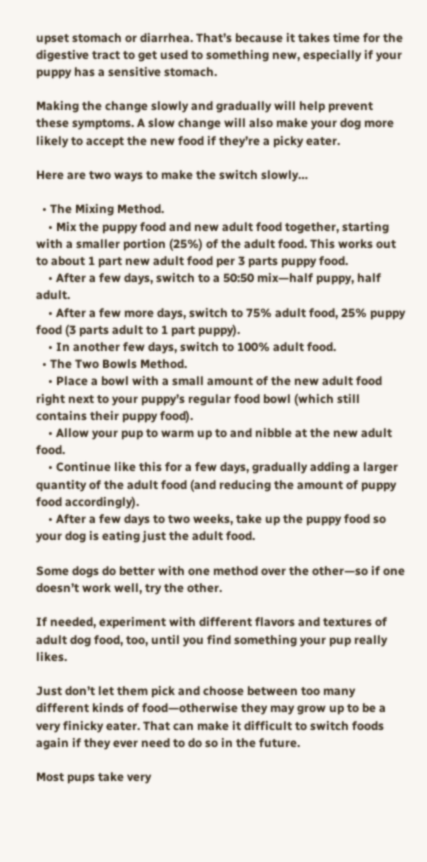upset stomach or diarrhea. That’s because it takes time for the digestive tract to get used to something new, especially if your puppy has a sensitive stomach.

Making the change slowly and gradually will help prevent these symptoms. A slow change will also make your dog more likely to accept the new food if they’re a picky eater.

Here are two ways to make the switch slowly…

  • The Mixing Method.
    • Mix the puppy food and new adult food together, starting with a smaller portion (25%) of the adult food. This works out to about 1 part new adult food per 3 parts puppy food.
    • After a few days, switch to a 50:50 mix—half puppy, half adult.
    • After a few more days, switch to 75% adult food, 25% puppy food (3 parts adult to 1 part puppy).
    • In another few days, switch to 100% adult food.
  • The Two Bowls Method.
    • Place a bowl with a small amount of the new adult food right next to your puppy’s regular food bowl (which still contains their puppy food).
    • Allow your pup to warm up to and nibble at the new adult food.
    • Continue like this for a few days, gradually adding a larger quantity of the adult food (and reducing the amount of puppy food accordingly).
    • After a few days to two weeks, take up the puppy food so your dog is eating just the adult food.

Some dogs do better with one method over the other—so if one doesn’t work well, try the other.

If needed, experiment with different flavors and textures of adult dog food, too, until you find something your pup really likes.

Just don’t let them pick and choose between too many different kinds of food—otherwise they may grow up to be a very finicky eater. That can make it difficult to switch foods again if they ever need to do so in the future.

Most pups take very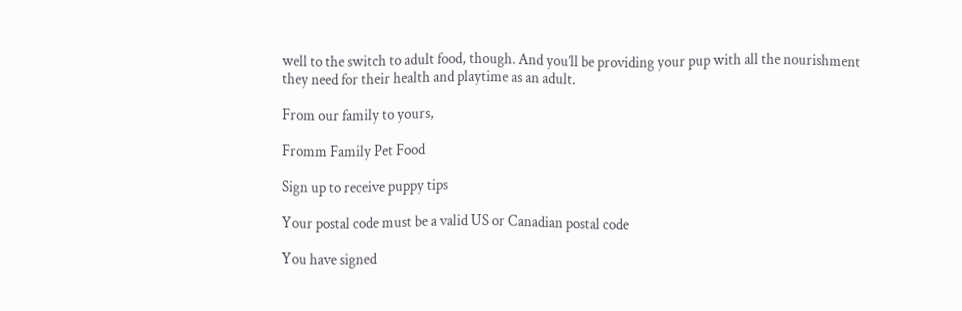well to the switch to adult food, though. And you’ll be providing your pup with all the nourishment they need for their health and playtime as an adult.

From our family to yours,

Fromm Family Pet Food

Sign up to receive puppy tips

Your postal code must be a valid US or Canadian postal code

You have signed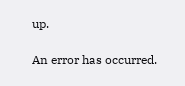up.

An error has occurred.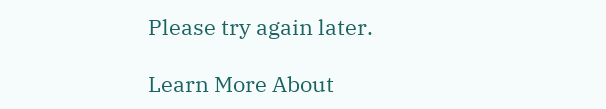Please try again later.

Learn More About